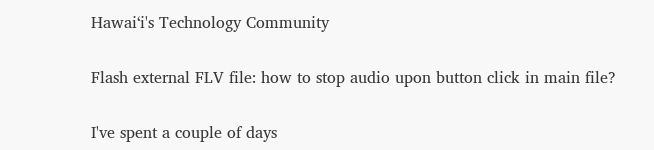Hawaiʻi's Technology Community

Flash external FLV file: how to stop audio upon button click in main file?

I've spent a couple of days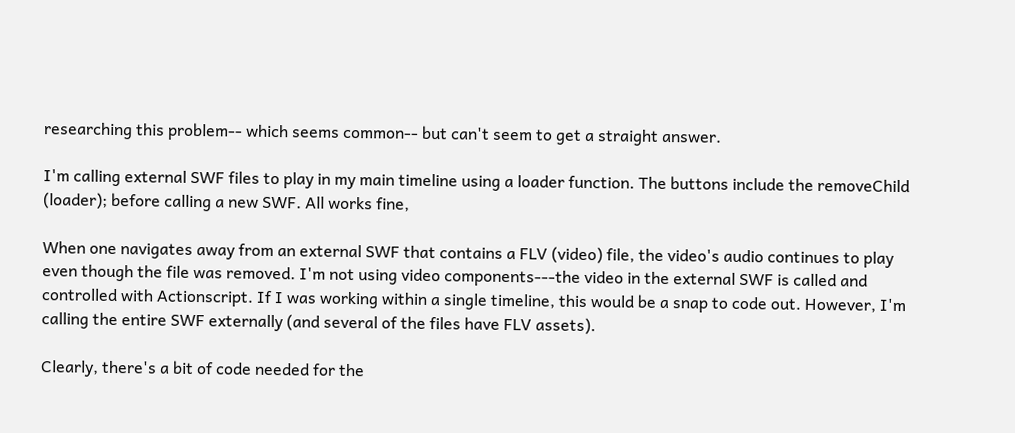researching this problem-- which seems common-- but can't seem to get a straight answer.

I'm calling external SWF files to play in my main timeline using a loader function. The buttons include the removeChild (loader); before calling a new SWF. All works fine,

When one navigates away from an external SWF that contains a FLV (video) file, the video's audio continues to play even though the file was removed. I'm not using video components---the video in the external SWF is called and controlled with Actionscript. If I was working within a single timeline, this would be a snap to code out. However, I'm calling the entire SWF externally (and several of the files have FLV assets).

Clearly, there's a bit of code needed for the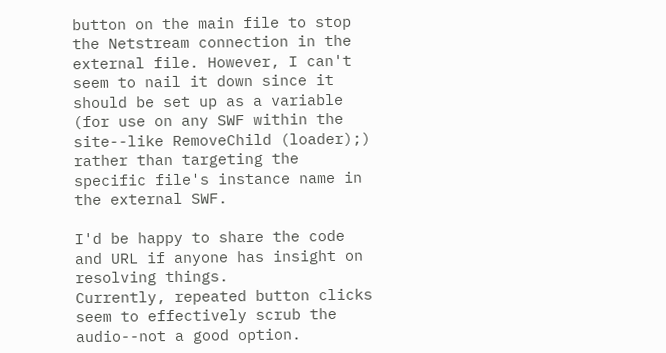button on the main file to stop the Netstream connection in the external file. However, I can't seem to nail it down since it should be set up as a variable (for use on any SWF within the site--like RemoveChild (loader);) rather than targeting the specific file's instance name in the external SWF.

I'd be happy to share the code and URL if anyone has insight on resolving things.
Currently, repeated button clicks seem to effectively scrub the audio--not a good option.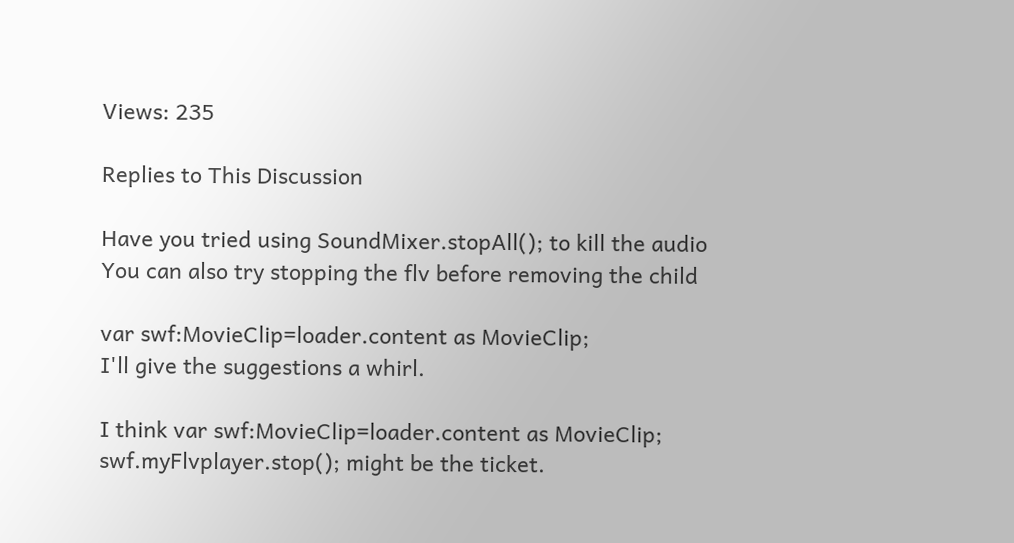Views: 235

Replies to This Discussion

Have you tried using SoundMixer.stopAll(); to kill the audio
You can also try stopping the flv before removing the child

var swf:MovieClip=loader.content as MovieClip;
I'll give the suggestions a whirl.

I think var swf:MovieClip=loader.content as MovieClip;
swf.myFlvplayer.stop(); might be the ticket.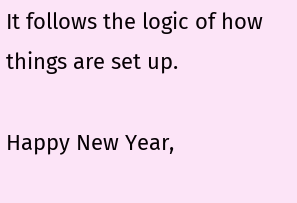It follows the logic of how things are set up.

Happy New Year,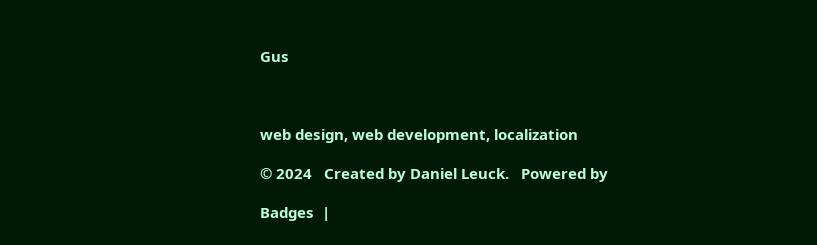Gus



web design, web development, localization

© 2024   Created by Daniel Leuck.   Powered by

Badges  |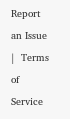Report an Issue  |  Terms of Service